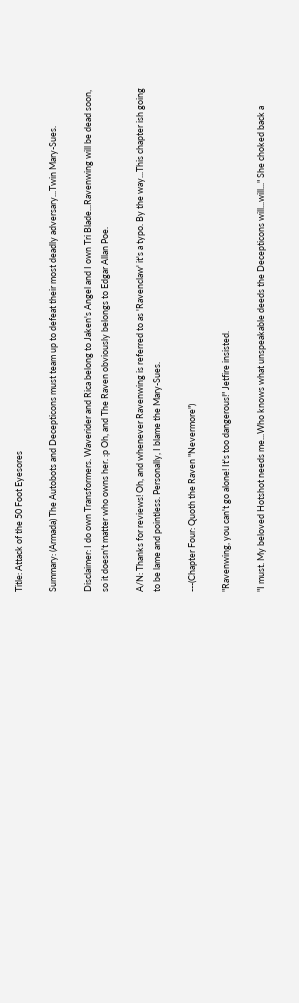Title: Attack of the 50 Foot Eyesores

Summary: (Armada) The Autobots and Decepticons must team up to defeat their most deadly adversary...Twin Mary-Sues.

Disclaimer: I do own Transformers. Waverider and Rica belong to Jaken's Angel and I own Tri Blade...Ravenwing will be dead soon, so it doesn't matter who owns her. :p Oh, and The Raven obviously belongs to Edgar Allan Poe.

A/N: Thanks for reviews! Oh, and whenever Ravenwing is referred to as 'Ravenclaw' it's a typo. By the way...This chapter ish going to be lame and pointless. Personally, I blame the Mary-Sues.

---(Chapter Four: Quoth the Raven "Nevermore")

"Ravenwing, you can't go alone! It's too dangerous!" Jetfire insisted.

"I must. My beloved Hotshot needs me...Who knows what unspeakable deeds the Decepticons will...will..." She choked back a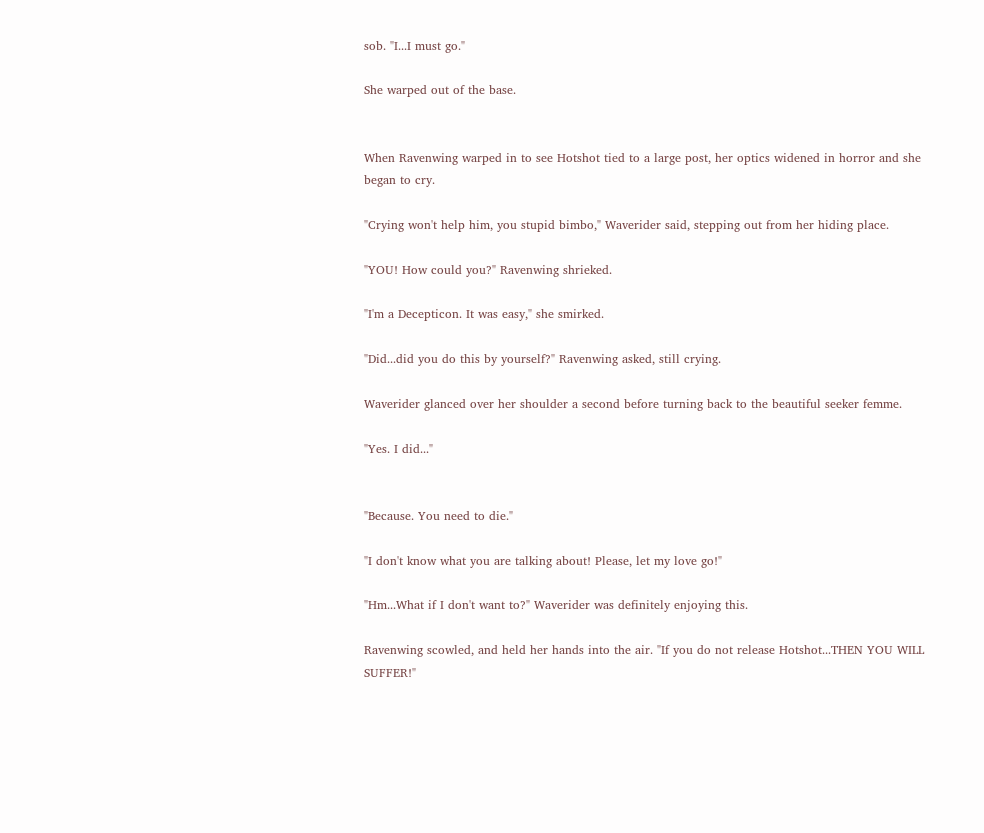sob. "I...I must go."

She warped out of the base.


When Ravenwing warped in to see Hotshot tied to a large post, her optics widened in horror and she began to cry.

"Crying won't help him, you stupid bimbo," Waverider said, stepping out from her hiding place.

"YOU! How could you?" Ravenwing shrieked.

"I'm a Decepticon. It was easy," she smirked.

"Did...did you do this by yourself?" Ravenwing asked, still crying.

Waverider glanced over her shoulder a second before turning back to the beautiful seeker femme.

"Yes. I did..."


"Because. You need to die."

"I don't know what you are talking about! Please, let my love go!"

"Hm...What if I don't want to?" Waverider was definitely enjoying this.

Ravenwing scowled, and held her hands into the air. "If you do not release Hotshot...THEN YOU WILL SUFFER!"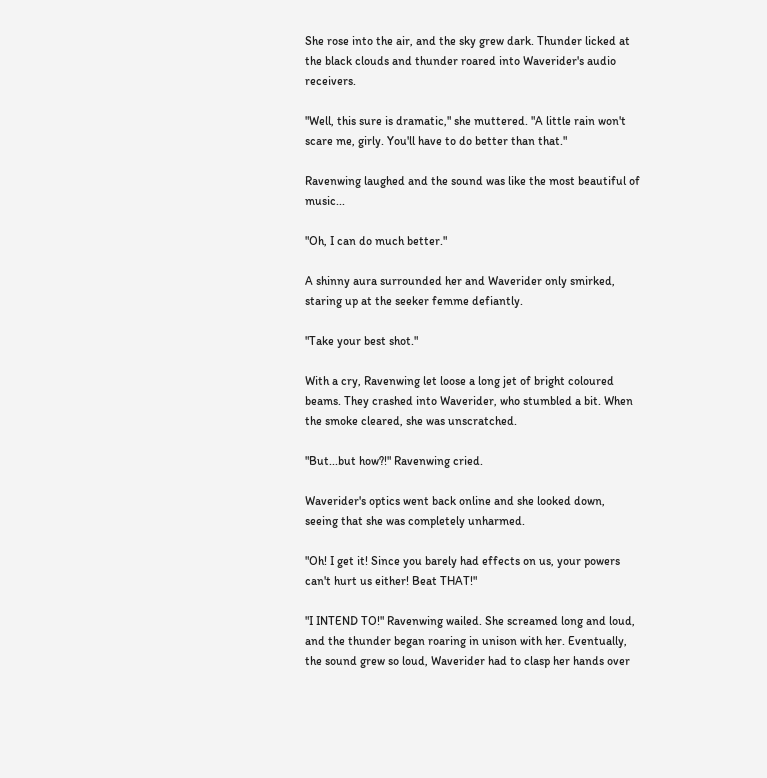She rose into the air, and the sky grew dark. Thunder licked at the black clouds and thunder roared into Waverider's audio receivers.

"Well, this sure is dramatic," she muttered. "A little rain won't scare me, girly. You'll have to do better than that."

Ravenwing laughed and the sound was like the most beautiful of music...

"Oh, I can do much better."

A shinny aura surrounded her and Waverider only smirked, staring up at the seeker femme defiantly.

"Take your best shot."

With a cry, Ravenwing let loose a long jet of bright coloured beams. They crashed into Waverider, who stumbled a bit. When the smoke cleared, she was unscratched.

"But...but how?!" Ravenwing cried.

Waverider's optics went back online and she looked down, seeing that she was completely unharmed.

"Oh! I get it! Since you barely had effects on us, your powers can't hurt us either! Beat THAT!"

"I INTEND TO!" Ravenwing wailed. She screamed long and loud, and the thunder began roaring in unison with her. Eventually, the sound grew so loud, Waverider had to clasp her hands over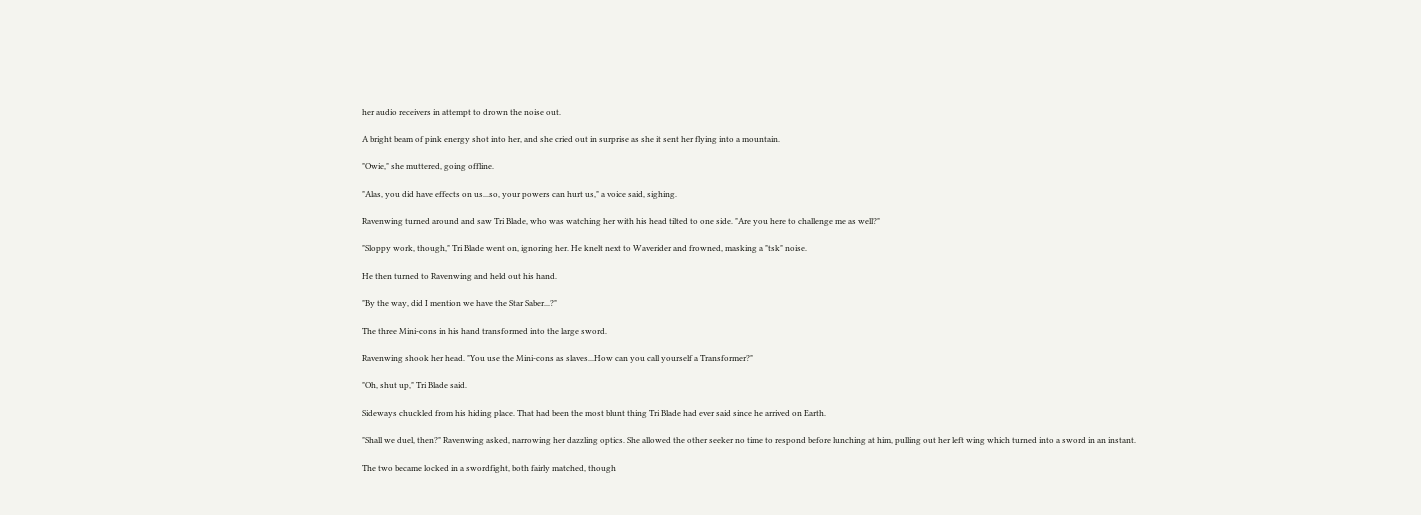her audio receivers in attempt to drown the noise out.

A bright beam of pink energy shot into her, and she cried out in surprise as she it sent her flying into a mountain.

"Owie," she muttered, going offline.

"Alas, you did have effects on us...so, your powers can hurt us," a voice said, sighing.

Ravenwing turned around and saw Tri Blade, who was watching her with his head tilted to one side. "Are you here to challenge me as well?"

"Sloppy work, though," Tri Blade went on, ignoring her. He knelt next to Waverider and frowned, masking a "tsk" noise.

He then turned to Ravenwing and held out his hand.

"By the way, did I mention we have the Star Saber...?"

The three Mini-cons in his hand transformed into the large sword.

Ravenwing shook her head. "You use the Mini-cons as slaves...How can you call yourself a Transformer?"

"Oh, shut up," Tri Blade said.

Sideways chuckled from his hiding place. That had been the most blunt thing Tri Blade had ever said since he arrived on Earth.

"Shall we duel, then?" Ravenwing asked, narrowing her dazzling optics. She allowed the other seeker no time to respond before lunching at him, pulling out her left wing which turned into a sword in an instant.

The two became locked in a swordfight, both fairly matched, though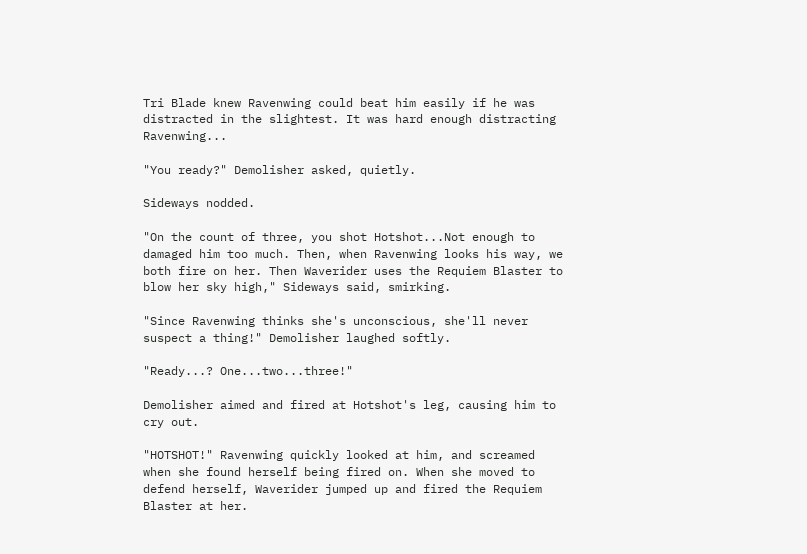Tri Blade knew Ravenwing could beat him easily if he was distracted in the slightest. It was hard enough distracting Ravenwing...

"You ready?" Demolisher asked, quietly.

Sideways nodded.

"On the count of three, you shot Hotshot...Not enough to damaged him too much. Then, when Ravenwing looks his way, we both fire on her. Then Waverider uses the Requiem Blaster to blow her sky high," Sideways said, smirking.

"Since Ravenwing thinks she's unconscious, she'll never suspect a thing!" Demolisher laughed softly.

"Ready...? One...two...three!"

Demolisher aimed and fired at Hotshot's leg, causing him to cry out.

"HOTSHOT!" Ravenwing quickly looked at him, and screamed when she found herself being fired on. When she moved to defend herself, Waverider jumped up and fired the Requiem Blaster at her.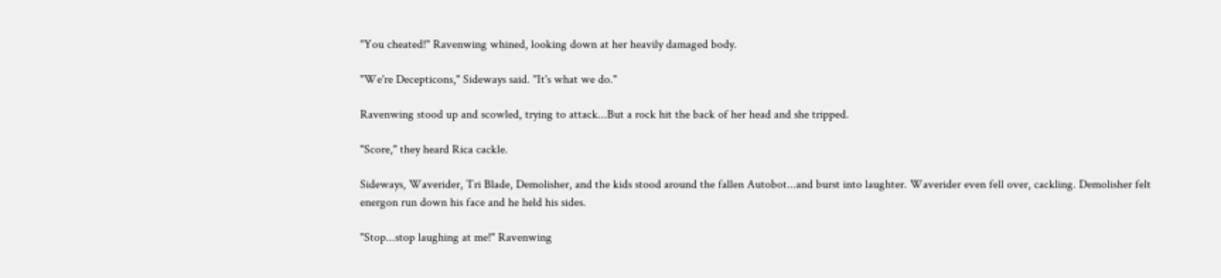"You cheated!" Ravenwing whined, looking down at her heavily damaged body.

"We're Decepticons," Sideways said. "It's what we do."

Ravenwing stood up and scowled, trying to attack...But a rock hit the back of her head and she tripped.

"Score," they heard Rica cackle.

Sideways, Waverider, Tri Blade, Demolisher, and the kids stood around the fallen Autobot...and burst into laughter. Waverider even fell over, cackling. Demolisher felt energon run down his face and he held his sides.

"Stop...stop laughing at me!" Ravenwing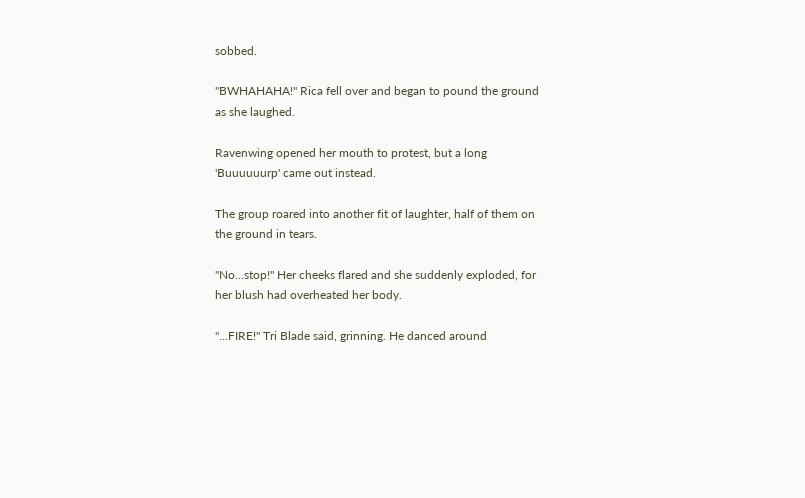sobbed.

"BWHAHAHA!" Rica fell over and began to pound the ground as she laughed.

Ravenwing opened her mouth to protest, but a long 'Buuuuuurp' came out instead.

The group roared into another fit of laughter, half of them on the ground in tears.

"No...stop!" Her cheeks flared and she suddenly exploded, for her blush had overheated her body.

"...FIRE!" Tri Blade said, grinning. He danced around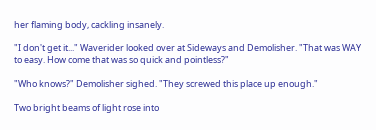her flaming body, cackling insanely.

"I don't get it..." Waverider looked over at Sideways and Demolisher. "That was WAY to easy. How come that was so quick and pointless?"

"Who knows?" Demolisher sighed. "They screwed this place up enough."

Two bright beams of light rose into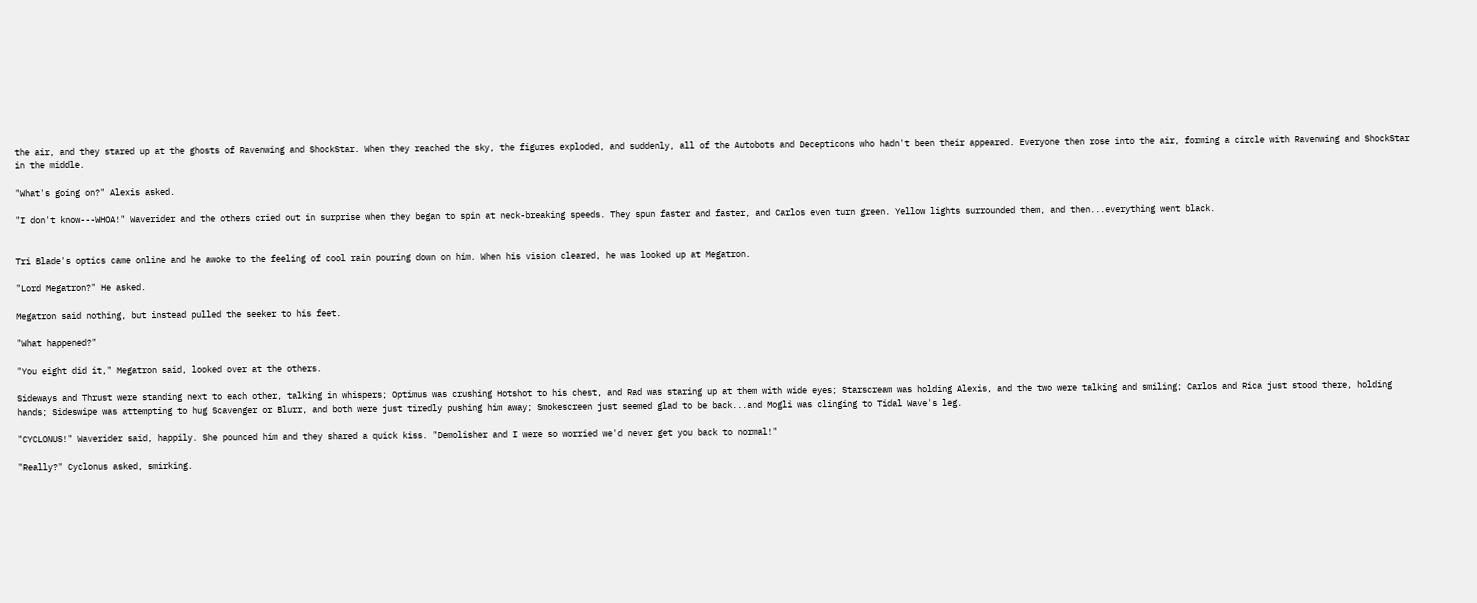the air, and they stared up at the ghosts of Ravenwing and ShockStar. When they reached the sky, the figures exploded, and suddenly, all of the Autobots and Decepticons who hadn't been their appeared. Everyone then rose into the air, forming a circle with Ravenwing and ShockStar in the middle.

"What's going on?" Alexis asked.

"I don't know---WHOA!" Waverider and the others cried out in surprise when they began to spin at neck-breaking speeds. They spun faster and faster, and Carlos even turn green. Yellow lights surrounded them, and then...everything went black.


Tri Blade's optics came online and he awoke to the feeling of cool rain pouring down on him. When his vision cleared, he was looked up at Megatron.

"Lord Megatron?" He asked.

Megatron said nothing, but instead pulled the seeker to his feet.

"What happened?"

"You eight did it," Megatron said, looked over at the others.

Sideways and Thrust were standing next to each other, talking in whispers; Optimus was crushing Hotshot to his chest, and Rad was staring up at them with wide eyes; Starscream was holding Alexis, and the two were talking and smiling; Carlos and Rica just stood there, holding hands; Sideswipe was attempting to hug Scavenger or Blurr, and both were just tiredly pushing him away; Smokescreen just seemed glad to be back...and Mogli was clinging to Tidal Wave's leg.

"CYCLONUS!" Waverider said, happily. She pounced him and they shared a quick kiss. "Demolisher and I were so worried we'd never get you back to normal!"

"Really?" Cyclonus asked, smirking.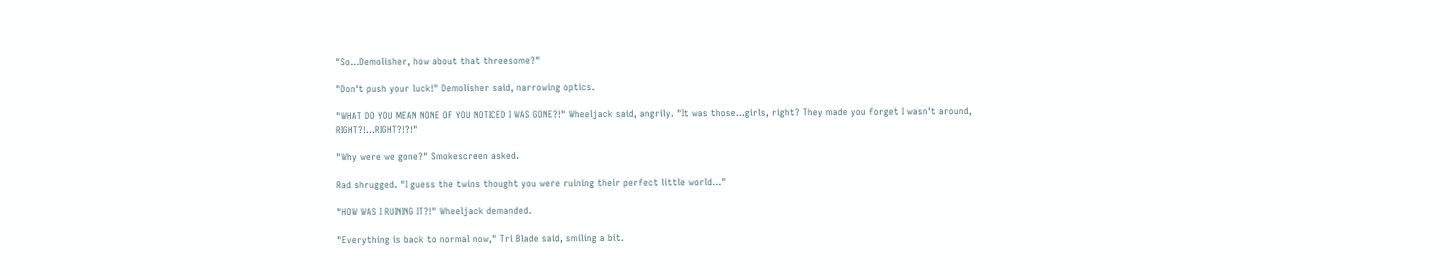"So...Demolisher, how about that threesome?"

"Don't push your luck!" Demolisher said, narrowing optics.

"WHAT DO YOU MEAN NONE OF YOU NOTICED I WAS GONE?!" Wheeljack said, angrily. "It was those...girls, right? They made you forget I wasn't around, RIGHT?!...RIGHT?!?!"

"Why were we gone?" Smokescreen asked.

Rad shrugged. "I guess the twins thought you were ruining their perfect little world..."

"HOW WAS I RUINING IT?!" Wheeljack demanded.

"Everything is back to normal now," Tri Blade said, smiling a bit.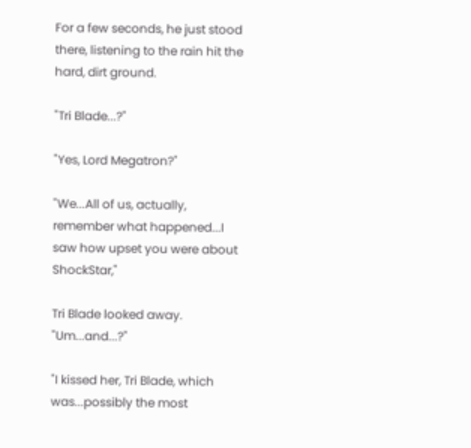For a few seconds, he just stood there, listening to the rain hit the hard, dirt ground.

"Tri Blade...?"

"Yes, Lord Megatron?"

"We...All of us, actually, remember what happened...I saw how upset you were about ShockStar,"

Tri Blade looked away. "Um...and...?"

"I kissed her, Tri Blade, which was...possibly the most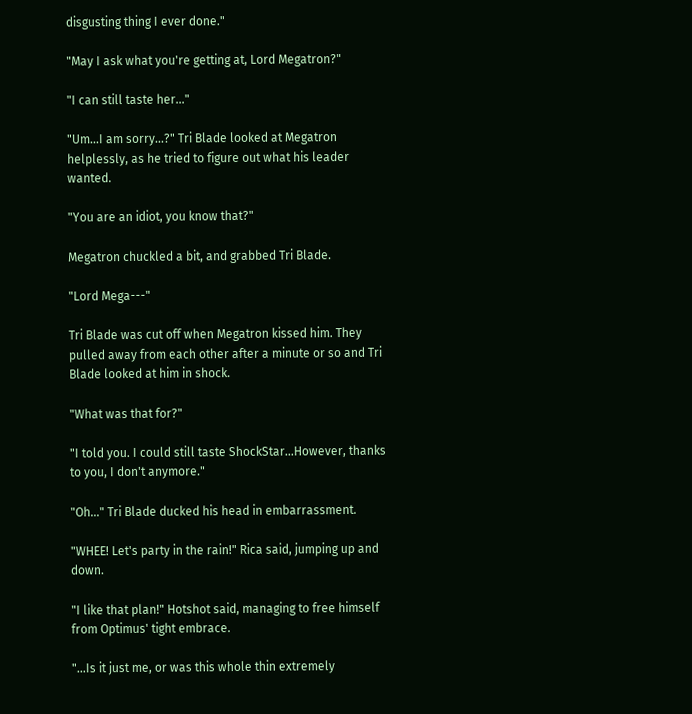disgusting thing I ever done."

"May I ask what you're getting at, Lord Megatron?"

"I can still taste her..."

"Um...I am sorry...?" Tri Blade looked at Megatron helplessly, as he tried to figure out what his leader wanted.

"You are an idiot, you know that?"

Megatron chuckled a bit, and grabbed Tri Blade.

"Lord Mega---"

Tri Blade was cut off when Megatron kissed him. They pulled away from each other after a minute or so and Tri Blade looked at him in shock.

"What was that for?"

"I told you. I could still taste ShockStar...However, thanks to you, I don't anymore."

"Oh..." Tri Blade ducked his head in embarrassment.

"WHEE! Let's party in the rain!" Rica said, jumping up and down.

"I like that plan!" Hotshot said, managing to free himself from Optimus' tight embrace.

"...Is it just me, or was this whole thin extremely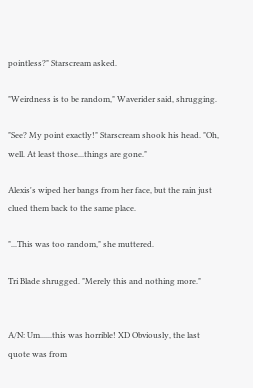pointless?" Starscream asked.

"Weirdness is to be random," Waverider said, shrugging.

"See? My point exactly!" Starscream shook his head. "Oh, well. At least those...things are gone."

Alexis's wiped her bangs from her face, but the rain just clued them back to the same place.

"...This was too random," she muttered.

Tri Blade shrugged. "Merely this and nothing more."


A/N: Um......this was horrible! XD Obviously, the last quote was from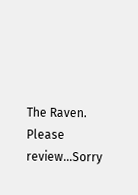The Raven. Please review...Sorry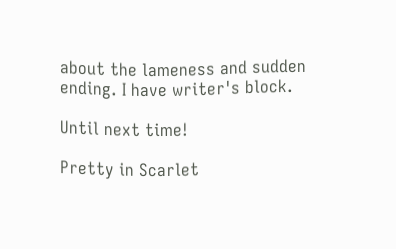about the lameness and sudden ending. I have writer's block.

Until next time!

Pretty in Scarlet